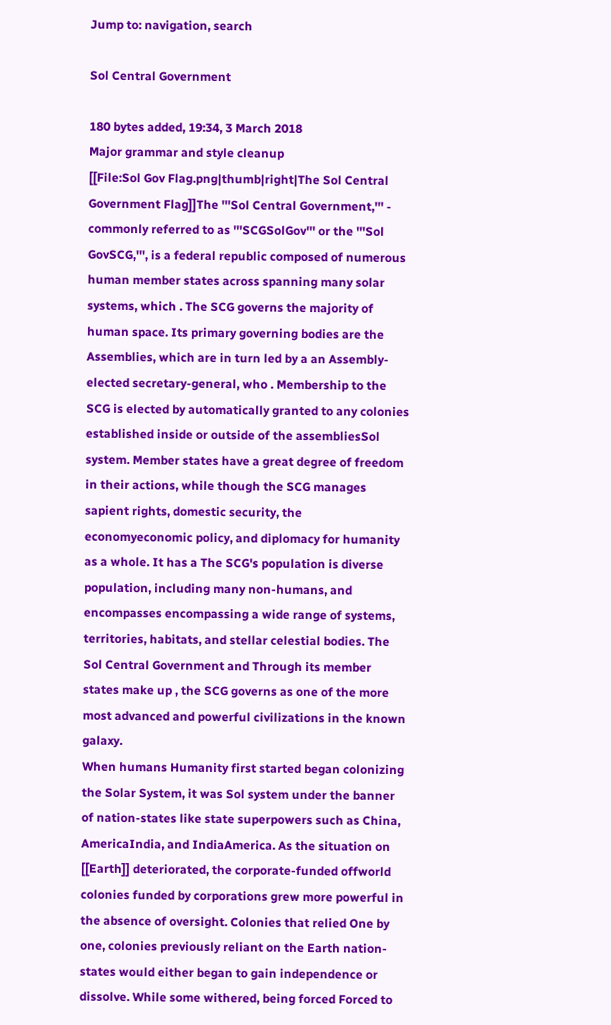Jump to: navigation, search

Sol Central Government

180 bytes added, 19:34, 3 March 2018
Major grammar and style cleanup
[[File:Sol Gov Flag.png|thumb|right|The Sol Central Government Flag]]The '''Sol Central Government,''' - commonly referred to as '''SCGSolGov''' or the '''Sol GovSCG,''', is a federal republic composed of numerous human member states across spanning many solar systems, which . The SCG governs the majority of human space. Its primary governing bodies are the Assemblies, which are in turn led by a an Assembly-elected secretary-general, who . Membership to the SCG is elected by automatically granted to any colonies established inside or outside of the assembliesSol system. Member states have a great degree of freedom in their actions, while though the SCG manages sapient rights, domestic security, the economyeconomic policy, and diplomacy for humanity as a whole. It has a The SCG's population is diverse population, including many non-humans, and encompasses encompassing a wide range of systems, territories, habitats, and stellar celestial bodies. The Sol Central Government and Through its member states make up , the SCG governs as one of the more most advanced and powerful civilizations in the known galaxy.
When humans Humanity first started began colonizing the Solar System, it was Sol system under the banner of nation-states like state superpowers such as China, AmericaIndia, and IndiaAmerica. As the situation on [[Earth]] deteriorated, the corporate-funded offworld colonies funded by corporations grew more powerful in the absence of oversight. Colonies that relied One by one, colonies previously reliant on the Earth nation-states would either began to gain independence or dissolve. While some withered, being forced Forced to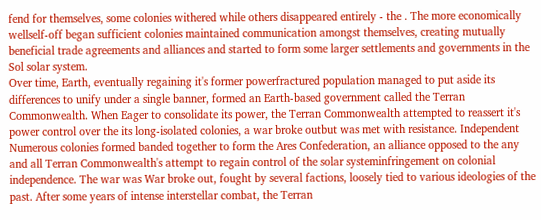fend for themselves, some colonies withered while others disappeared entirely - the . The more economically wellself-off began sufficient colonies maintained communication amongst themselves, creating mutually beneficial trade agreements and alliances and started to form some larger settlements and governments in the Sol solar system.
Over time, Earth, eventually regaining it's former powerfractured population managed to put aside its differences to unify under a single banner, formed an Earth-based government called the Terran Commonwealth. When Eager to consolidate its power, the Terran Commonwealth attempted to reassert it's power control over the its long-isolated colonies, a war broke outbut was met with resistance. Independent Numerous colonies formed banded together to form the Ares Confederation, an alliance opposed to the any and all Terran Commonwealth's attempt to regain control of the solar systeminfringement on colonial independence. The war was War broke out, fought by several factions, loosely tied to various ideologies of the past. After some years of intense interstellar combat, the Terran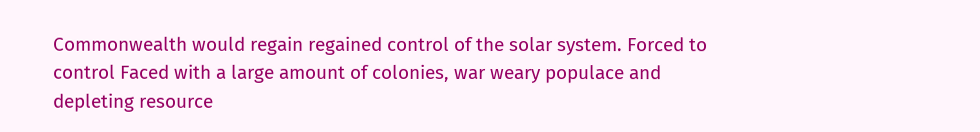Commonwealth would regain regained control of the solar system. Forced to control Faced with a large amount of colonies, war weary populace and depleting resource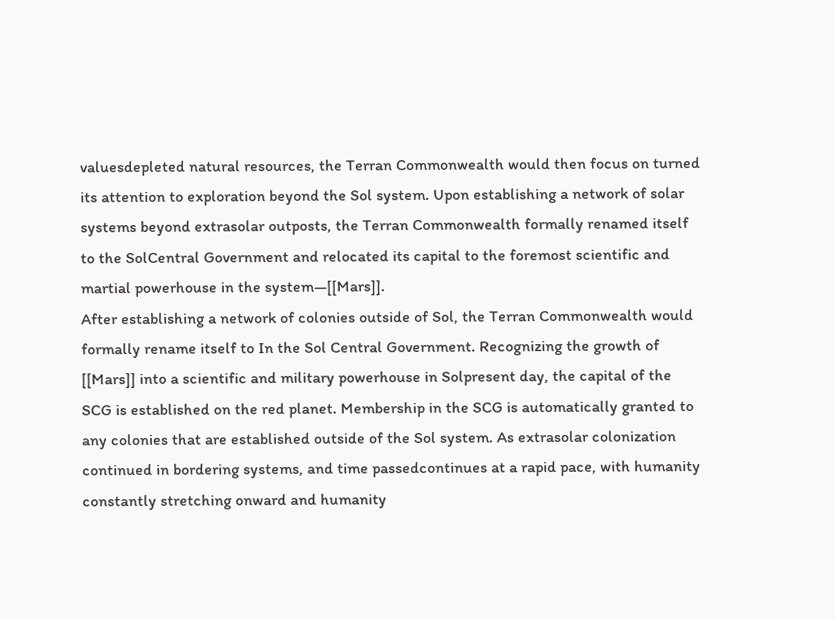valuesdepleted natural resources, the Terran Commonwealth would then focus on turned its attention to exploration beyond the Sol system. Upon establishing a network of solar systems beyond extrasolar outposts, the Terran Commonwealth formally renamed itself to the SolCentral Government and relocated its capital to the foremost scientific and martial powerhouse in the system—[[Mars]].
After establishing a network of colonies outside of Sol, the Terran Commonwealth would formally rename itself to In the Sol Central Government. Recognizing the growth of [[Mars]] into a scientific and military powerhouse in Solpresent day, the capital of the SCG is established on the red planet. Membership in the SCG is automatically granted to any colonies that are established outside of the Sol system. As extrasolar colonization continued in bordering systems, and time passedcontinues at a rapid pace, with humanity constantly stretching onward and humanity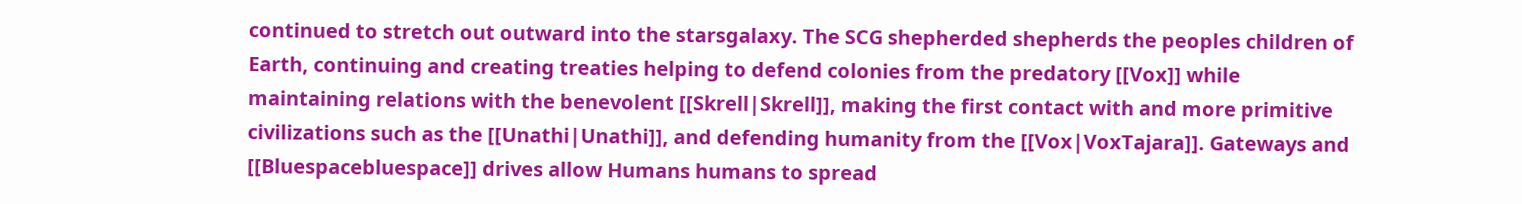continued to stretch out outward into the starsgalaxy. The SCG shepherded shepherds the peoples children of Earth, continuing and creating treaties helping to defend colonies from the predatory [[Vox]] while maintaining relations with the benevolent [[Skrell|Skrell]], making the first contact with and more primitive civilizations such as the [[Unathi|Unathi]], and defending humanity from the [[Vox|VoxTajara]]. Gateways and [[Bluespacebluespace]] drives allow Humans humans to spread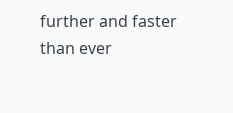further and faster than ever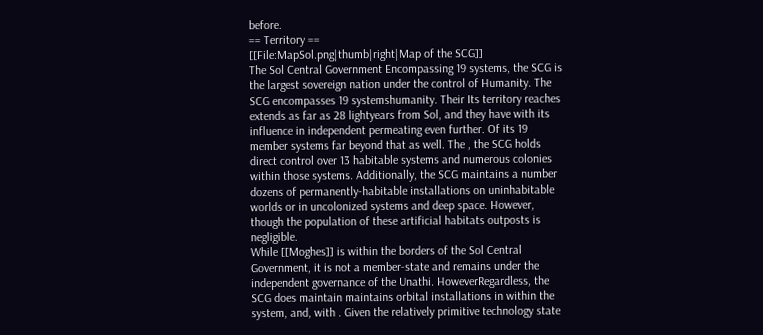before.
== Territory ==
[[File:MapSol.png|thumb|right|Map of the SCG]]
The Sol Central Government Encompassing 19 systems, the SCG is the largest sovereign nation under the control of Humanity. The SCG encompasses 19 systemshumanity. Their Its territory reaches extends as far as 28 lightyears from Sol, and they have with its influence in independent permeating even further. Of its 19 member systems far beyond that as well. The , the SCG holds direct control over 13 habitable systems and numerous colonies within those systems. Additionally, the SCG maintains a number dozens of permanently-habitable installations on uninhabitable worlds or in uncolonized systems and deep space. However, though the population of these artificial habitats outposts is negligible.
While [[Moghes]] is within the borders of the Sol Central Government, it is not a member-state and remains under the independent governance of the Unathi. HoweverRegardless, the SCG does maintain maintains orbital installations in within the system, and, with . Given the relatively primitive technology state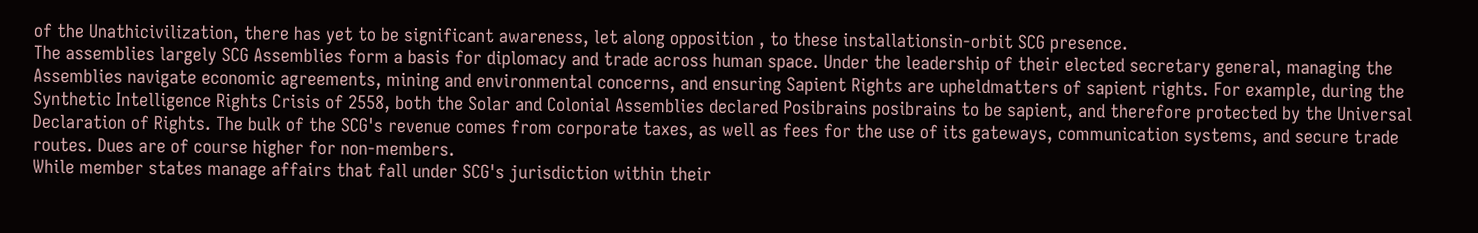of the Unathicivilization, there has yet to be significant awareness, let along opposition , to these installationsin-orbit SCG presence.
The assemblies largely SCG Assemblies form a basis for diplomacy and trade across human space. Under the leadership of their elected secretary general, managing the Assemblies navigate economic agreements, mining and environmental concerns, and ensuring Sapient Rights are upheldmatters of sapient rights. For example, during the Synthetic Intelligence Rights Crisis of 2558, both the Solar and Colonial Assemblies declared Posibrains posibrains to be sapient, and therefore protected by the Universal Declaration of Rights. The bulk of the SCG's revenue comes from corporate taxes, as well as fees for the use of its gateways, communication systems, and secure trade routes. Dues are of course higher for non-members.
While member states manage affairs that fall under SCG's jurisdiction within their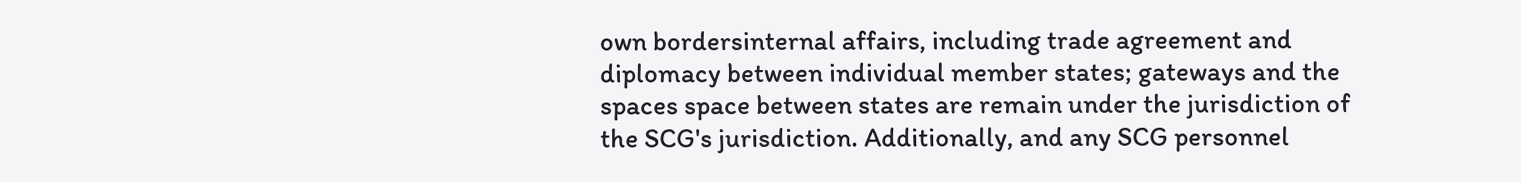own bordersinternal affairs, including trade agreement and diplomacy between individual member states; gateways and the spaces space between states are remain under the jurisdiction of the SCG's jurisdiction. Additionally, and any SCG personnel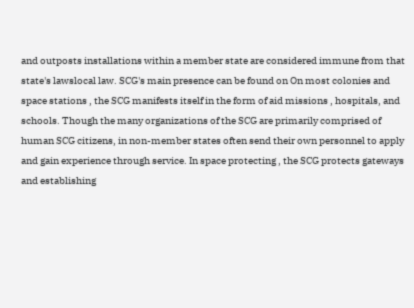and outposts installations within a member state are considered immune from that state's lawslocal law. SCG's main presence can be found on On most colonies and space stations , the SCG manifests itself in the form of aid missions , hospitals, and schools. Though the many organizations of the SCG are primarily comprised of human SCG citizens, in non-member states often send their own personnel to apply and gain experience through service. In space protecting , the SCG protects gateways and establishing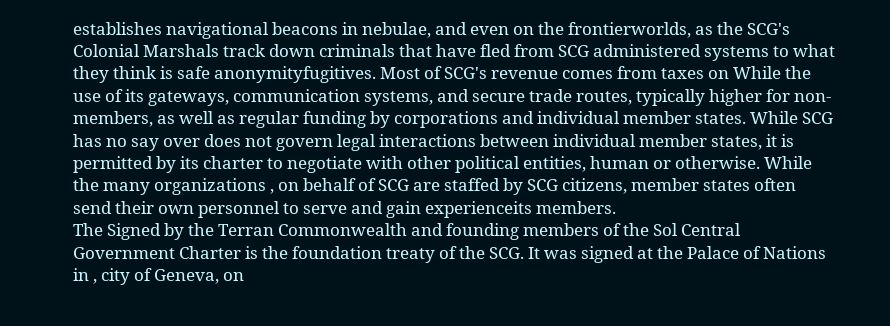establishes navigational beacons in nebulae, and even on the frontierworlds, as the SCG's Colonial Marshals track down criminals that have fled from SCG administered systems to what they think is safe anonymityfugitives. Most of SCG's revenue comes from taxes on While the use of its gateways, communication systems, and secure trade routes, typically higher for non-members, as well as regular funding by corporations and individual member states. While SCG has no say over does not govern legal interactions between individual member states, it is permitted by its charter to negotiate with other political entities, human or otherwise. While the many organizations , on behalf of SCG are staffed by SCG citizens, member states often send their own personnel to serve and gain experienceits members.
The Signed by the Terran Commonwealth and founding members of the Sol Central Government Charter is the foundation treaty of the SCG. It was signed at the Palace of Nations in , city of Geneva, on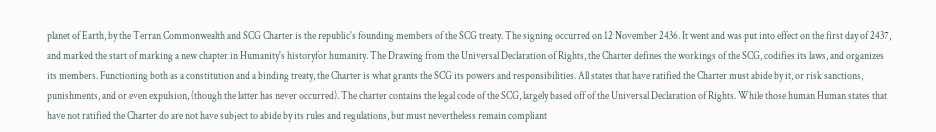planet of Earth, by the Terran Commonwealth and SCG Charter is the republic's founding members of the SCG treaty. The signing occurred on 12 November 2436. It went and was put into effect on the first day of 2437, and marked the start of marking a new chapter in Humanity's historyfor humanity. The Drawing from the Universal Declaration of Rights, the Charter defines the workings of the SCG, codifies its laws, and organizes its members. Functioning both as a constitution and a binding treaty, the Charter is what grants the SCG its powers and responsibilities. All states that have ratified the Charter must abide by it, or risk sanctions, punishments, and or even expulsion, (though the latter has never occurred). The charter contains the legal code of the SCG, largely based off of the Universal Declaration of Rights. While those human Human states that have not ratified the Charter do are not have subject to abide by its rules and regulations, but must nevertheless remain compliant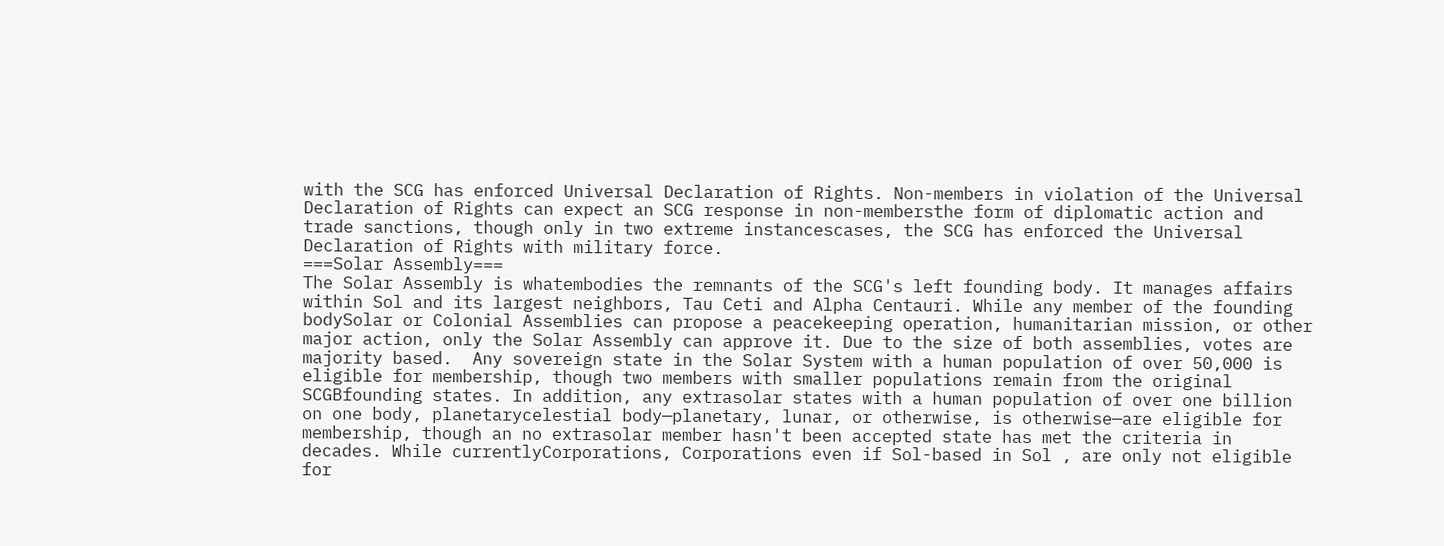with the SCG has enforced Universal Declaration of Rights. Non-members in violation of the Universal Declaration of Rights can expect an SCG response in non-membersthe form of diplomatic action and trade sanctions, though only in two extreme instancescases, the SCG has enforced the Universal Declaration of Rights with military force.
===Solar Assembly===
The Solar Assembly is whatembodies the remnants of the SCG's left founding body. It manages affairs within Sol and its largest neighbors, Tau Ceti and Alpha Centauri. While any member of the founding bodySolar or Colonial Assemblies can propose a peacekeeping operation, humanitarian mission, or other major action, only the Solar Assembly can approve it. Due to the size of both assemblies, votes are majority based.  Any sovereign state in the Solar System with a human population of over 50,000 is eligible for membership, though two members with smaller populations remain from the original SCGBfounding states. In addition, any extrasolar states with a human population of over one billion on one body, planetarycelestial body—planetary, lunar, or otherwise, is otherwise—are eligible for membership, though an no extrasolar member hasn't been accepted state has met the criteria in decades. While currentlyCorporations, Corporations even if Sol-based in Sol , are only not eligible for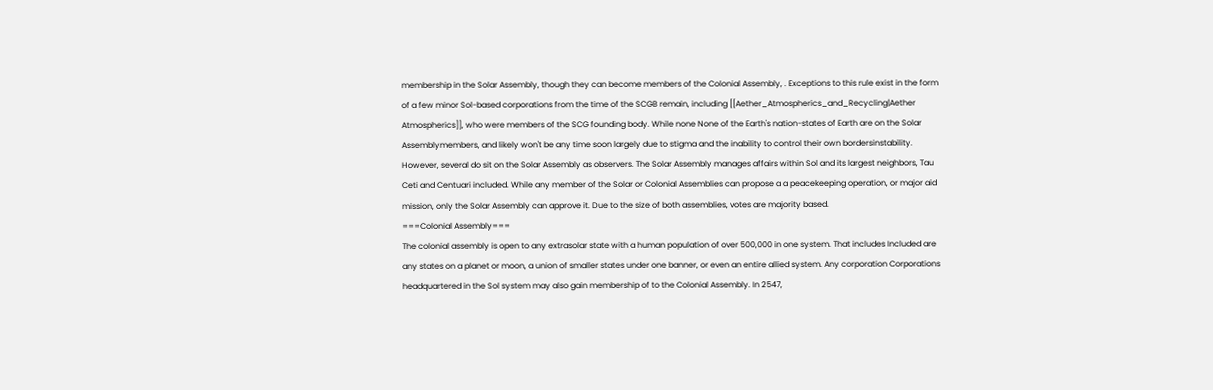membership in the Solar Assembly, though they can become members of the Colonial Assembly, . Exceptions to this rule exist in the form of a few minor Sol-based corporations from the time of the SCGB remain, including [[Aether_Atmospherics_and_Recycling|Aether Atmospherics]], who were members of the SCG founding body. While none None of the Earth's nation-states of Earth are on the Solar Assemblymembers, and likely won't be any time soon largely due to stigma and the inability to control their own bordersinstability. However, several do sit on the Solar Assembly as observers. The Solar Assembly manages affairs within Sol and its largest neighbors, Tau Ceti and Centuari included. While any member of the Solar or Colonial Assemblies can propose a a peacekeeping operation, or major aid mission, only the Solar Assembly can approve it. Due to the size of both assemblies, votes are majority based.
===Colonial Assembly===
The colonial assembly is open to any extrasolar state with a human population of over 500,000 in one system. That includes Included are any states on a planet or moon, a union of smaller states under one banner, or even an entire allied system. Any corporation Corporations headquartered in the Sol system may also gain membership of to the Colonial Assembly. In 2547,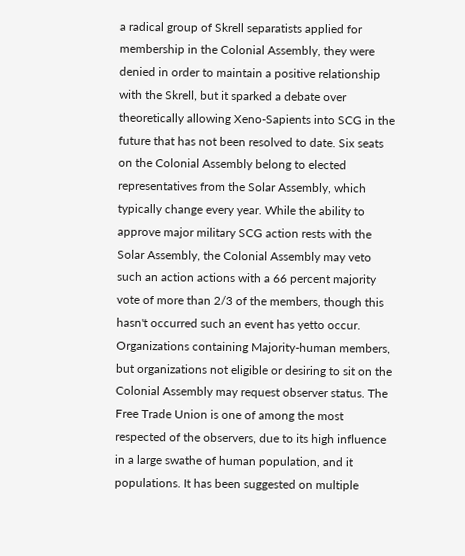a radical group of Skrell separatists applied for membership in the Colonial Assembly, they were denied in order to maintain a positive relationship with the Skrell, but it sparked a debate over theoretically allowing Xeno-Sapients into SCG in the future that has not been resolved to date. Six seats on the Colonial Assembly belong to elected representatives from the Solar Assembly, which typically change every year. While the ability to approve major military SCG action rests with the Solar Assembly, the Colonial Assembly may veto such an action actions with a 66 percent majority vote of more than 2/3 of the members, though this hasn't occurred such an event has yetto occur. Organizations containing Majority-human members, but organizations not eligible or desiring to sit on the Colonial Assembly may request observer status. The Free Trade Union is one of among the most respected of the observers, due to its high influence in a large swathe of human population, and it populations. It has been suggested on multiple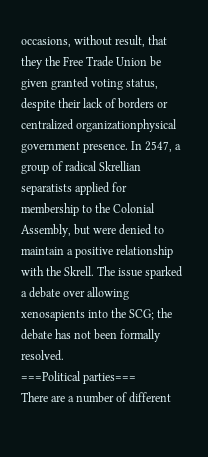occasions, without result, that they the Free Trade Union be given granted voting status, despite their lack of borders or centralized organizationphysical government presence. In 2547, a group of radical Skrellian separatists applied for membership to the Colonial Assembly, but were denied to maintain a positive relationship with the Skrell. The issue sparked a debate over allowing xenosapients into the SCG; the debate has not been formally resolved.
===Political parties===
There are a number of different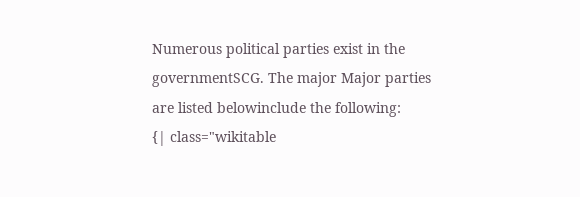Numerous political parties exist in the governmentSCG. The major Major parties are listed belowinclude the following:
{| class="wikitable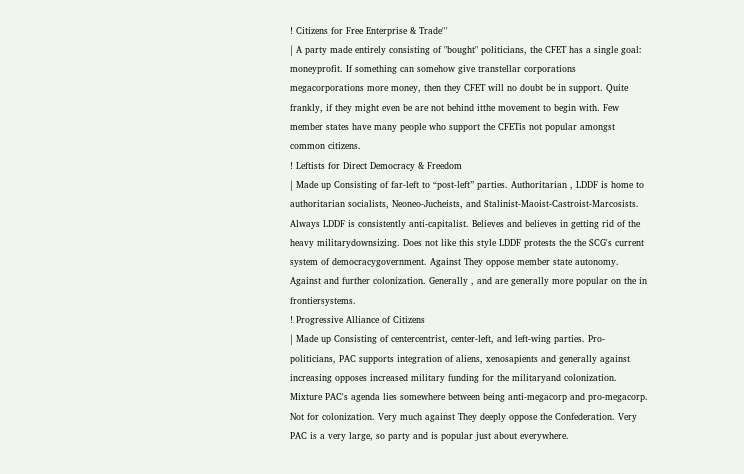! Citizens for Free Enterprise & Trade'''
| A party made entirely consisting of "bought" politicians, the CFET has a single goal: moneyprofit. If something can somehow give transtellar corporations megacorporations more money, then they CFET will no doubt be in support. Quite frankly, if they might even be are not behind itthe movement to begin with. Few member states have many people who support the CFETis not popular amongst common citizens.
! Leftists for Direct Democracy & Freedom
| Made up Consisting of far-left to “post-left” parties. Authoritarian , LDDF is home to authoritarian socialists, Neoneo-Jucheists, and Stalinist-Maoist-Castroist-Marcosists. Always LDDF is consistently anti-capitalist. Believes and believes in getting rid of the heavy militarydownsizing. Does not like this style LDDF protests the the SCG's current system of democracygovernment. Against They oppose member state autonomy. Against and further colonization. Generally , and are generally more popular on the in frontiersystems.
! Progressive Alliance of Citizens
| Made up Consisting of centercentrist, center-left, and left-wing parties. Pro-politicians, PAC supports integration of aliens, xenosapients and generally against increasing opposes increased military funding for the militaryand colonization. Mixture PAC's agenda lies somewhere between being anti-megacorp and pro-megacorp. Not for colonization. Very much against They deeply oppose the Confederation. Very PAC is a very large, so party and is popular just about everywhere.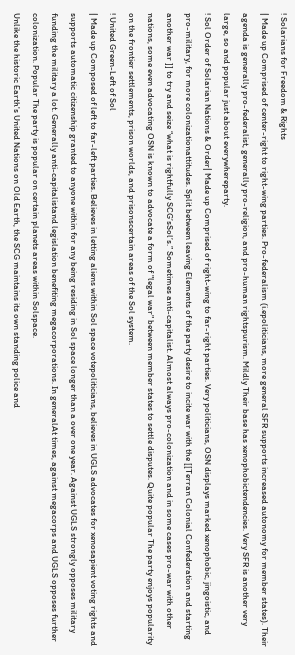! Solarians for Freedom & Rights
| Made up Comprised of center-right to right-wing parties. Pro-federalism (i.epoliticians, more general SFR supports increased autonomy for member states). Their agenda is generally pro-federalist, generally pro-religion, and pro-human rightspurism. Mildly Their base has xenophobictendencies. Very SFR is another very large, so and popular just about everywhereparty.
! Sol Order of Solarian Nations & Order| Made up Comprised of right-wing to far-right parties. Very politicians, OSN displays marked xenophobic, jingoistic, and pro-military, for more colonizationattitudes. Split between leaving Elements of the party desire to incite war with the [[Terran Colonial Confederation and starting another war ]] to try and seize “what is rightfully SCG’sSol’s.” Sometimes anti-capitalist. Almost always pro-colonization and in some cases pro-war with other nations, some even advocating OSN is known to advocate a form of "legal war" between member states to settle disputes. Quite popular The party enjoys popularity on the frontier settlements, prison worlds, and prisonscertain areas of the Sol system.
! United Green-Left of Sol
| Made up Composed of left to far-left parties. Believes in letting aliens within Sol space votepoliticians, believes in UGLS advocates for xenosapient voting rights and supports automatic citizenship granted to anyone within for any being residing in Sol space longer than a over one year. Against UGLS strongly opposes military funding the military a lot. Generally anti-capitalistand legislation benefiting megacorporations. In generalAt times, against megacorps and UGLS opposes further colonization. Popular The party is popular on certain planets areas within Solspace.
Unlike the historic Earth's United Nations on Old Earth, the SCG maintains its own standing police and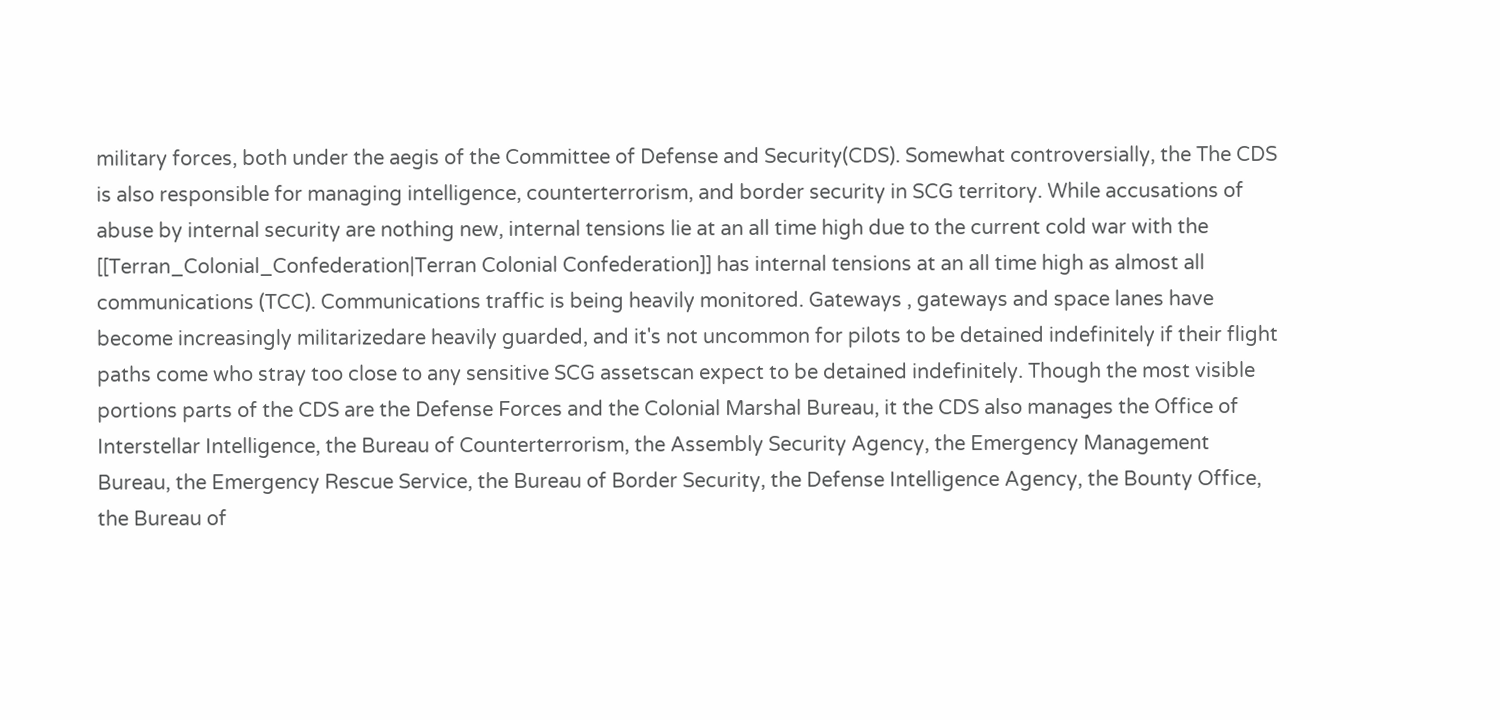military forces, both under the aegis of the Committee of Defense and Security(CDS). Somewhat controversially, the The CDS is also responsible for managing intelligence, counterterrorism, and border security in SCG territory. While accusations of abuse by internal security are nothing new, internal tensions lie at an all time high due to the current cold war with the [[Terran_Colonial_Confederation|Terran Colonial Confederation]] has internal tensions at an all time high as almost all communications (TCC). Communications traffic is being heavily monitored. Gateways , gateways and space lanes have become increasingly militarizedare heavily guarded, and it's not uncommon for pilots to be detained indefinitely if their flight paths come who stray too close to any sensitive SCG assetscan expect to be detained indefinitely. Though the most visible portions parts of the CDS are the Defense Forces and the Colonial Marshal Bureau, it the CDS also manages the Office of Interstellar Intelligence, the Bureau of Counterterrorism, the Assembly Security Agency, the Emergency Management Bureau, the Emergency Rescue Service, the Bureau of Border Security, the Defense Intelligence Agency, the Bounty Office, the Bureau of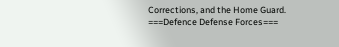Corrections, and the Home Guard.
===Defence Defense Forces===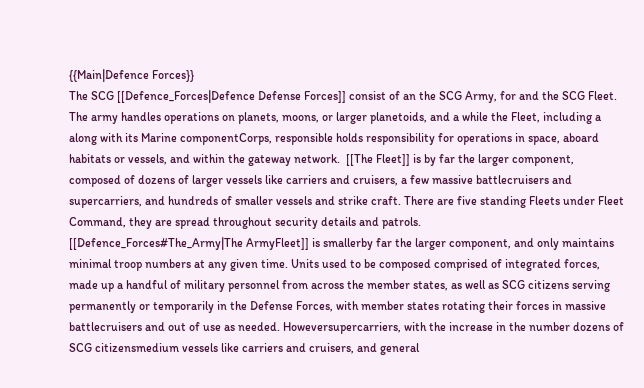{{Main|Defence Forces}}
The SCG [[Defence_Forces|Defence Defense Forces]] consist of an the SCG Army, for and the SCG Fleet. The army handles operations on planets, moons, or larger planetoids, and a while the Fleet, including a along with its Marine componentCorps, responsible holds responsibility for operations in space, aboard habitats or vessels, and within the gateway network.  [[The Fleet]] is by far the larger component, composed of dozens of larger vessels like carriers and cruisers, a few massive battlecruisers and supercarriers, and hundreds of smaller vessels and strike craft. There are five standing Fleets under Fleet Command, they are spread throughout security details and patrols.
[[Defence_Forces#The_Army|The ArmyFleet]] is smallerby far the larger component, and only maintains minimal troop numbers at any given time. Units used to be composed comprised of integrated forces, made up a handful of military personnel from across the member states, as well as SCG citizens serving permanently or temporarily in the Defense Forces, with member states rotating their forces in massive battlecruisers and out of use as needed. Howeversupercarriers, with the increase in the number dozens of SCG citizensmedium vessels like carriers and cruisers, and general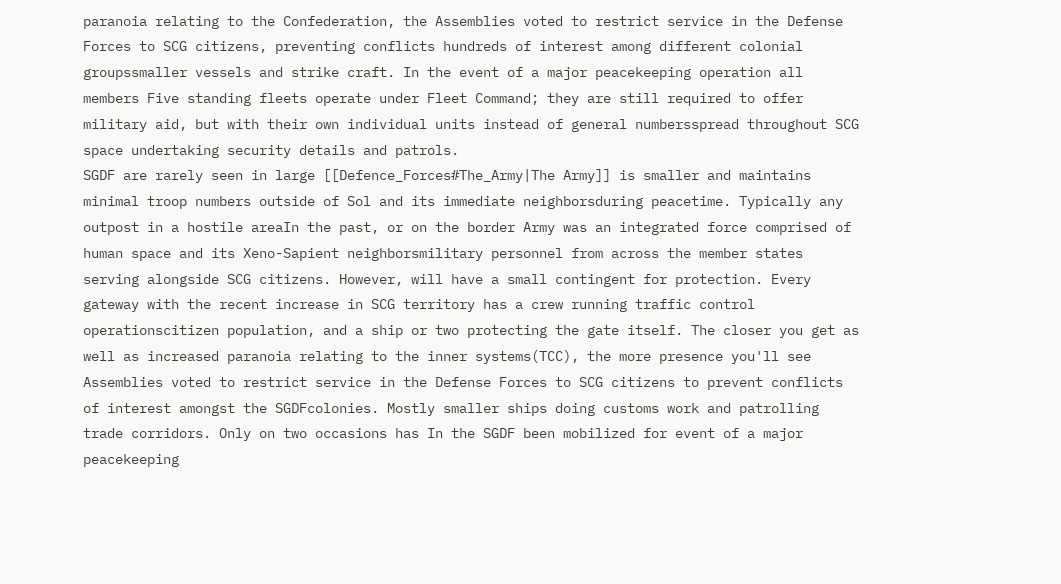paranoia relating to the Confederation, the Assemblies voted to restrict service in the Defense Forces to SCG citizens, preventing conflicts hundreds of interest among different colonial groupssmaller vessels and strike craft. In the event of a major peacekeeping operation all members Five standing fleets operate under Fleet Command; they are still required to offer military aid, but with their own individual units instead of general numbersspread throughout SCG space undertaking security details and patrols.
SGDF are rarely seen in large [[Defence_Forces#The_Army|The Army]] is smaller and maintains minimal troop numbers outside of Sol and its immediate neighborsduring peacetime. Typically any outpost in a hostile areaIn the past, or on the border Army was an integrated force comprised of human space and its Xeno-Sapient neighborsmilitary personnel from across the member states serving alongside SCG citizens. However, will have a small contingent for protection. Every gateway with the recent increase in SCG territory has a crew running traffic control operationscitizen population, and a ship or two protecting the gate itself. The closer you get as well as increased paranoia relating to the inner systems(TCC), the more presence you'll see Assemblies voted to restrict service in the Defense Forces to SCG citizens to prevent conflicts of interest amongst the SGDFcolonies. Mostly smaller ships doing customs work and patrolling trade corridors. Only on two occasions has In the SGDF been mobilized for event of a major peacekeeping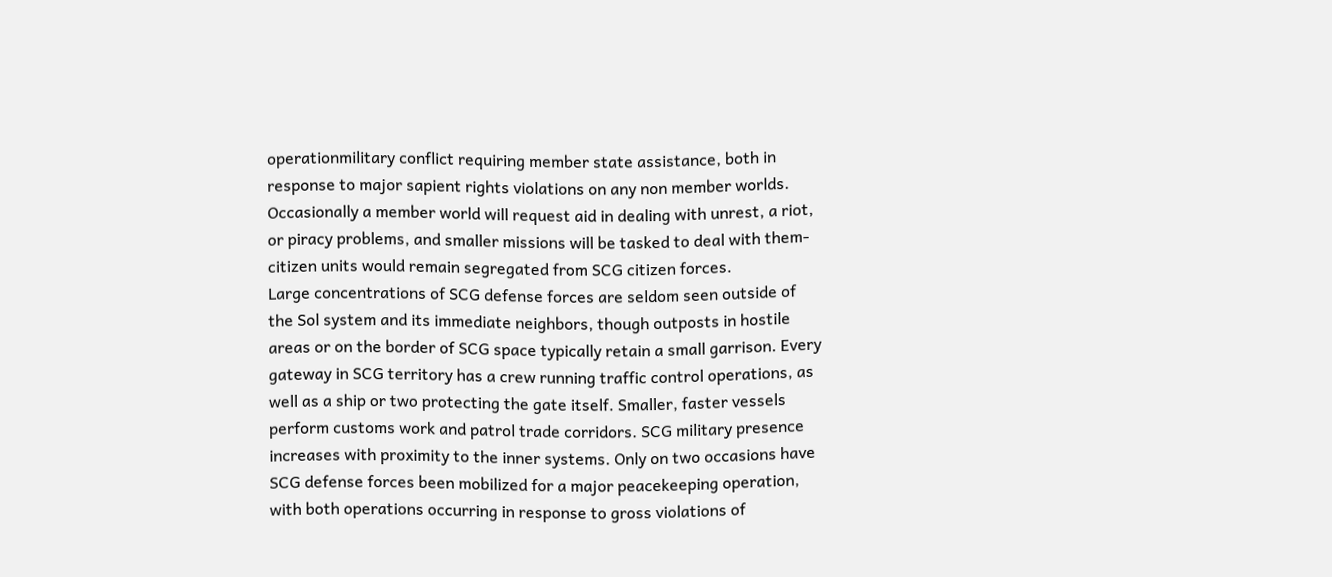operationmilitary conflict requiring member state assistance, both in response to major sapient rights violations on any non member worlds. Occasionally a member world will request aid in dealing with unrest, a riot, or piracy problems, and smaller missions will be tasked to deal with them-citizen units would remain segregated from SCG citizen forces.
Large concentrations of SCG defense forces are seldom seen outside of the Sol system and its immediate neighbors, though outposts in hostile areas or on the border of SCG space typically retain a small garrison. Every gateway in SCG territory has a crew running traffic control operations, as well as a ship or two protecting the gate itself. Smaller, faster vessels perform customs work and patrol trade corridors. SCG military presence increases with proximity to the inner systems. Only on two occasions have SCG defense forces been mobilized for a major peacekeeping operation, with both operations occurring in response to gross violations of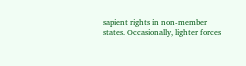sapient rights in non-member states. Occasionally, lighter forces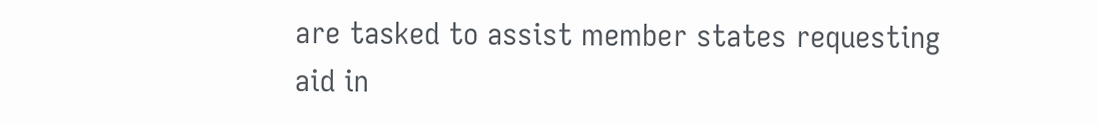are tasked to assist member states requesting aid in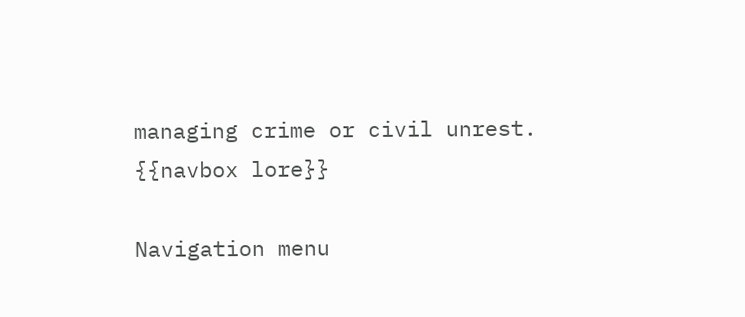managing crime or civil unrest.
{{navbox lore}}

Navigation menu